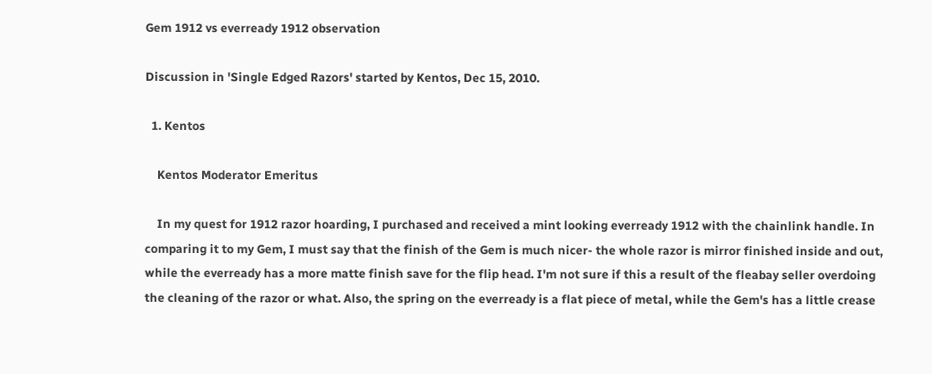Gem 1912 vs everready 1912 observation

Discussion in 'Single Edged Razors' started by Kentos, Dec 15, 2010.

  1. Kentos

    Kentos Moderator Emeritus

    In my quest for 1912 razor hoarding, I purchased and received a mint looking everready 1912 with the chainlink handle. In comparing it to my Gem, I must say that the finish of the Gem is much nicer- the whole razor is mirror finished inside and out, while the everready has a more matte finish save for the flip head. I'm not sure if this a result of the fleabay seller overdoing the cleaning of the razor or what. Also, the spring on the everready is a flat piece of metal, while the Gem's has a little crease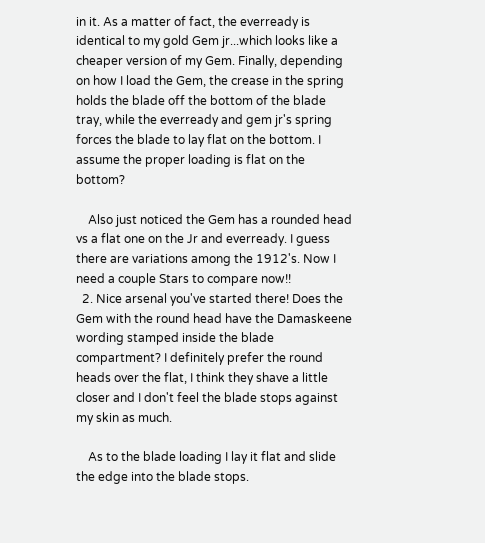in it. As a matter of fact, the everready is identical to my gold Gem jr...which looks like a cheaper version of my Gem. Finally, depending on how I load the Gem, the crease in the spring holds the blade off the bottom of the blade tray, while the everready and gem jr's spring forces the blade to lay flat on the bottom. I assume the proper loading is flat on the bottom?

    Also just noticed the Gem has a rounded head vs a flat one on the Jr and everready. I guess there are variations among the 1912's. Now I need a couple Stars to compare now!!
  2. Nice arsenal you've started there! Does the Gem with the round head have the Damaskeene wording stamped inside the blade compartment? I definitely prefer the round heads over the flat, I think they shave a little closer and I don't feel the blade stops against my skin as much.

    As to the blade loading I lay it flat and slide the edge into the blade stops.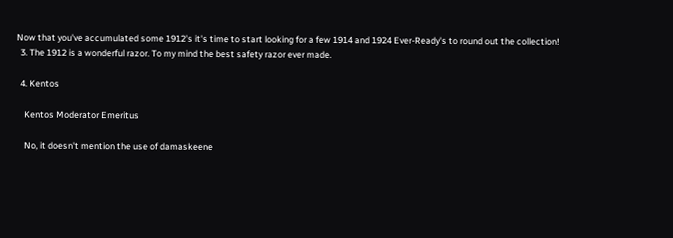Now that you've accumulated some 1912's it's time to start looking for a few 1914 and 1924 Ever-Ready's to round out the collection!
  3. The 1912 is a wonderful razor. To my mind the best safety razor ever made.

  4. Kentos

    Kentos Moderator Emeritus

    No, it doesn't mention the use of damaskeene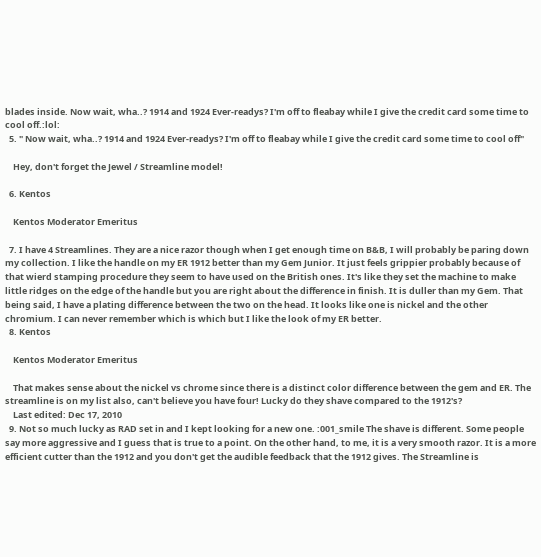blades inside. Now wait, wha..? 1914 and 1924 Ever-readys? I'm off to fleabay while I give the credit card some time to cool off.:lol:
  5. " Now wait, wha..? 1914 and 1924 Ever-readys? I'm off to fleabay while I give the credit card some time to cool off"

    Hey, don't forget the Jewel / Streamline model!

  6. Kentos

    Kentos Moderator Emeritus

  7. I have 4 Streamlines. They are a nice razor though when I get enough time on B&B, I will probably be paring down my collection. I like the handle on my ER 1912 better than my Gem Junior. It just feels grippier probably because of that wierd stamping procedure they seem to have used on the British ones. It's like they set the machine to make little ridges on the edge of the handle but you are right about the difference in finish. It is duller than my Gem. That being said, I have a plating difference between the two on the head. It looks like one is nickel and the other chromium. I can never remember which is which but I like the look of my ER better.
  8. Kentos

    Kentos Moderator Emeritus

    That makes sense about the nickel vs chrome since there is a distinct color difference between the gem and ER. The streamline is on my list also, can't believe you have four! Lucky do they shave compared to the 1912's?
    Last edited: Dec 17, 2010
  9. Not so much lucky as RAD set in and I kept looking for a new one. :001_smile The shave is different. Some people say more aggressive and I guess that is true to a point. On the other hand, to me, it is a very smooth razor. It is a more efficient cutter than the 1912 and you don't get the audible feedback that the 1912 gives. The Streamline is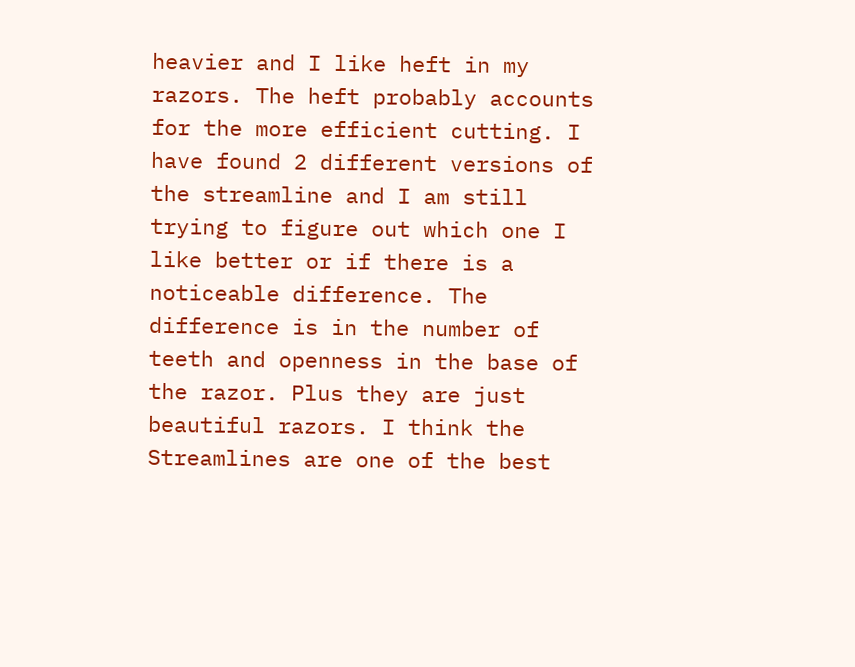heavier and I like heft in my razors. The heft probably accounts for the more efficient cutting. I have found 2 different versions of the streamline and I am still trying to figure out which one I like better or if there is a noticeable difference. The difference is in the number of teeth and openness in the base of the razor. Plus they are just beautiful razors. I think the Streamlines are one of the best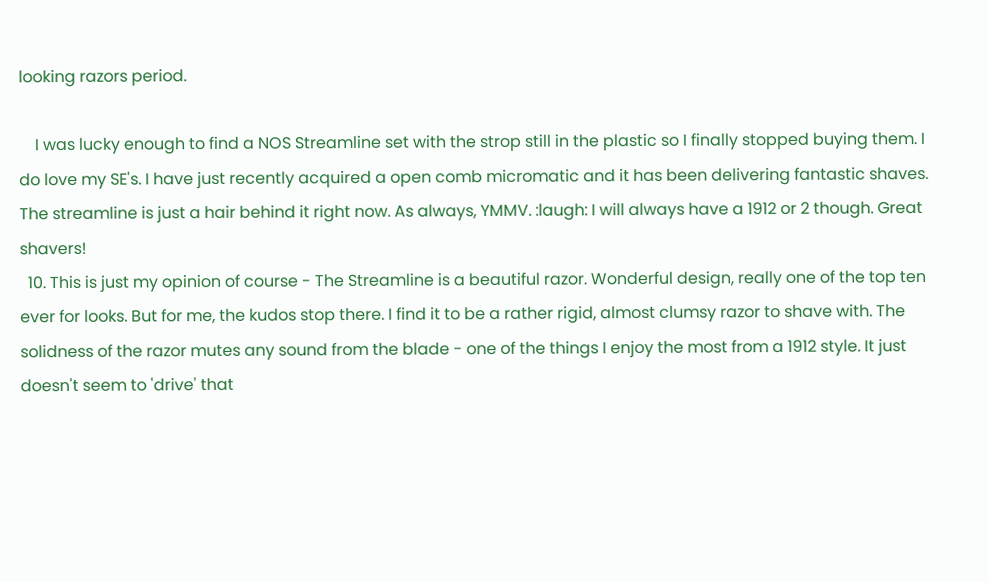looking razors period.

    I was lucky enough to find a NOS Streamline set with the strop still in the plastic so I finally stopped buying them. I do love my SE's. I have just recently acquired a open comb micromatic and it has been delivering fantastic shaves. The streamline is just a hair behind it right now. As always, YMMV. :laugh: I will always have a 1912 or 2 though. Great shavers!
  10. This is just my opinion of course - The Streamline is a beautiful razor. Wonderful design, really one of the top ten ever for looks. But for me, the kudos stop there. I find it to be a rather rigid, almost clumsy razor to shave with. The solidness of the razor mutes any sound from the blade - one of the things I enjoy the most from a 1912 style. It just doesn't seem to 'drive' that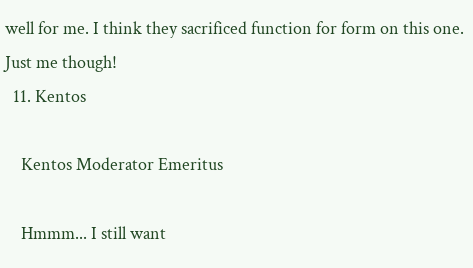well for me. I think they sacrificed function for form on this one. Just me though!
  11. Kentos

    Kentos Moderator Emeritus

    Hmmm... I still want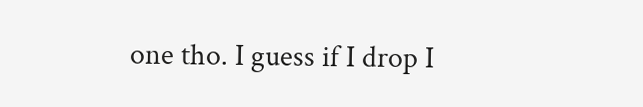one tho. I guess if I drop I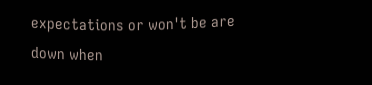expectations or won't be are down when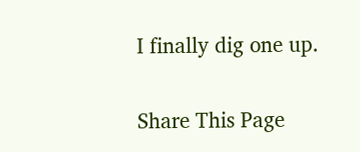I finally dig one up.

Share This Page